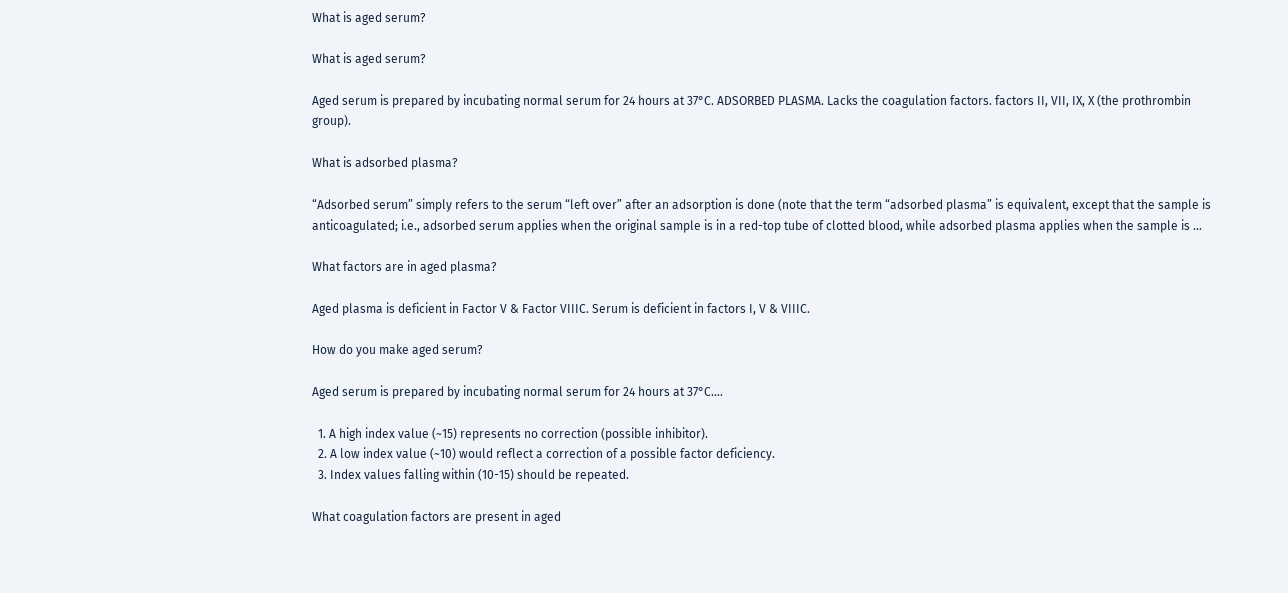What is aged serum?

What is aged serum?

Aged serum is prepared by incubating normal serum for 24 hours at 37°C. ADSORBED PLASMA. Lacks the coagulation factors. factors II, VII, IX, X (the prothrombin group).

What is adsorbed plasma?

“Adsorbed serum” simply refers to the serum “left over” after an adsorption is done (note that the term “adsorbed plasma” is equivalent, except that the sample is anticoagulated; i.e., adsorbed serum applies when the original sample is in a red-top tube of clotted blood, while adsorbed plasma applies when the sample is …

What factors are in aged plasma?

Aged plasma is deficient in Factor V & Factor VIIIC. Serum is deficient in factors I, V & VIIIC.

How do you make aged serum?

Aged serum is prepared by incubating normal serum for 24 hours at 37°C….

  1. A high index value (~15) represents no correction (possible inhibitor).
  2. A low index value (~10) would reflect a correction of a possible factor deficiency.
  3. Index values falling within (10-15) should be repeated.

What coagulation factors are present in aged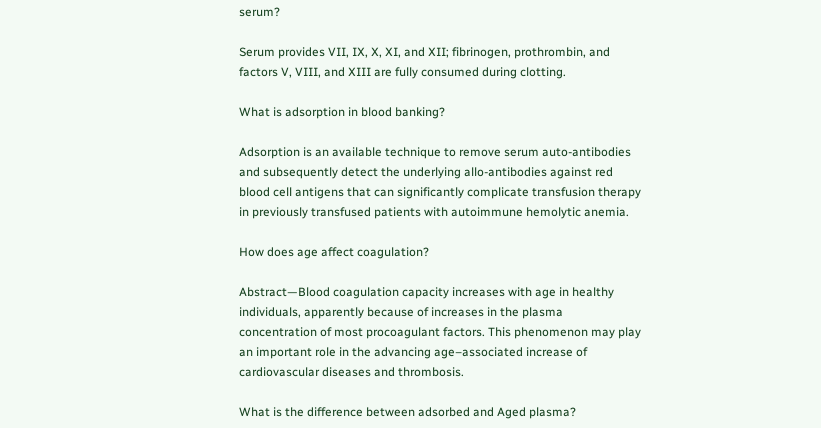serum?

Serum provides VII, IX, X, XI, and XII; fibrinogen, prothrombin, and factors V, VIII, and XIII are fully consumed during clotting.

What is adsorption in blood banking?

Adsorption is an available technique to remove serum auto-antibodies and subsequently detect the underlying allo-antibodies against red blood cell antigens that can significantly complicate transfusion therapy in previously transfused patients with autoimmune hemolytic anemia.

How does age affect coagulation?

Abstract—Blood coagulation capacity increases with age in healthy individuals, apparently because of increases in the plasma concentration of most procoagulant factors. This phenomenon may play an important role in the advancing age–associated increase of cardiovascular diseases and thrombosis.

What is the difference between adsorbed and Aged plasma?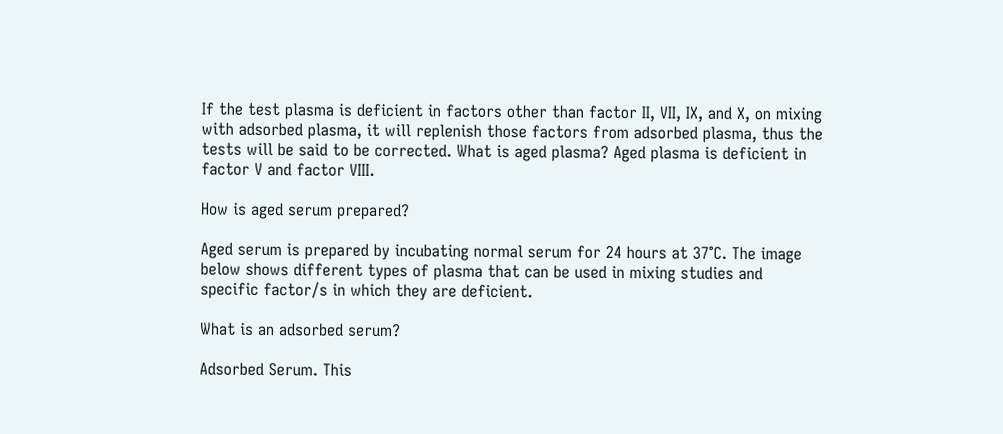If the test plasma is deficient in factors other than factor II, VII, IX, and X, on mixing with adsorbed plasma, it will replenish those factors from adsorbed plasma, thus the tests will be said to be corrected. What is aged plasma? Aged plasma is deficient in factor V and factor VIII.

How is aged serum prepared?

Aged serum is prepared by incubating normal serum for 24 hours at 37°C. The image below shows different types of plasma that can be used in mixing studies and specific factor/s in which they are deficient.

What is an adsorbed serum?

Adsorbed Serum. This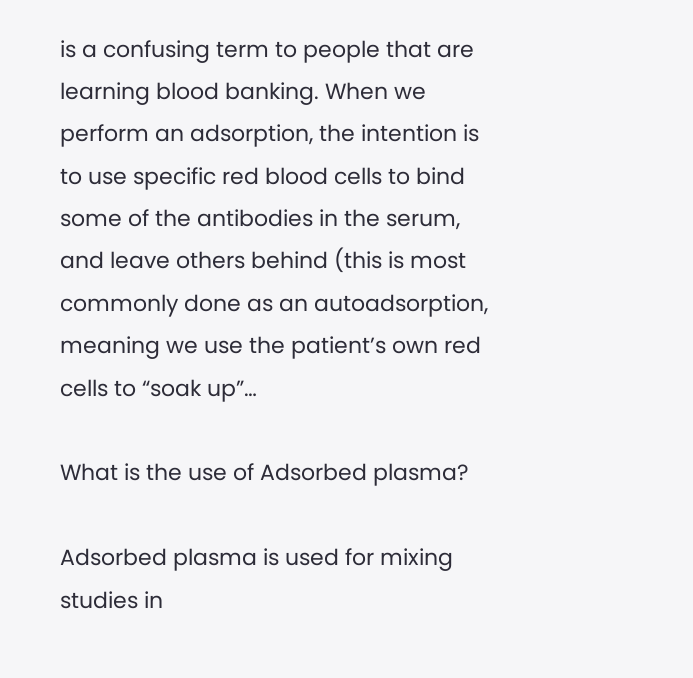is a confusing term to people that are learning blood banking. When we perform an adsorption, the intention is to use specific red blood cells to bind some of the antibodies in the serum, and leave others behind (this is most commonly done as an autoadsorption, meaning we use the patient’s own red cells to “soak up”…

What is the use of Adsorbed plasma?

Adsorbed plasma is used for mixing studies in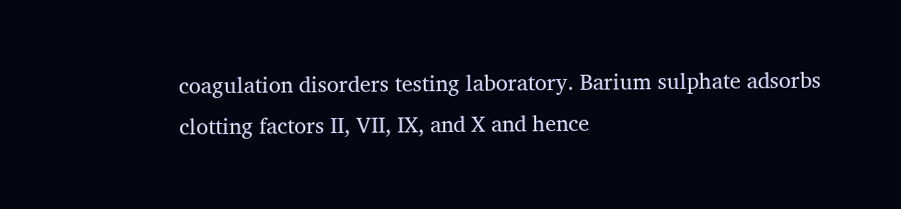coagulation disorders testing laboratory. Barium sulphate adsorbs clotting factors II, VII, IX, and X and hence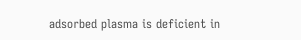adsorbed plasma is deficient in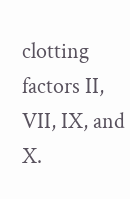clotting factors II, VII, IX, and X.